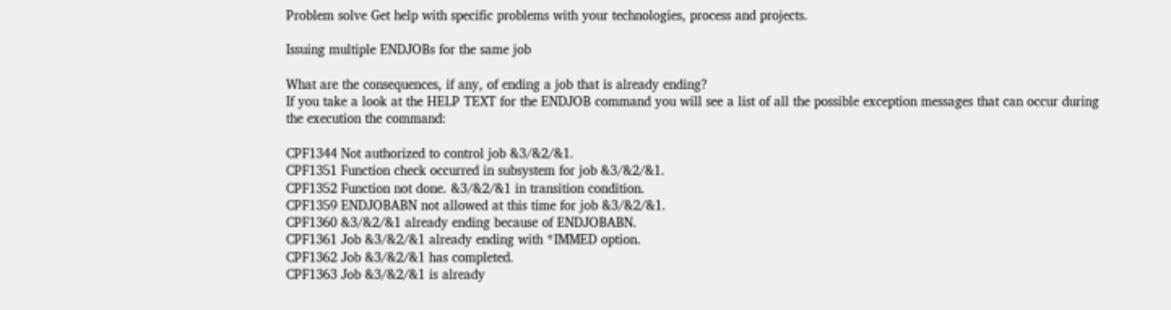Problem solve Get help with specific problems with your technologies, process and projects.

Issuing multiple ENDJOBs for the same job

What are the consequences, if any, of ending a job that is already ending?
If you take a look at the HELP TEXT for the ENDJOB command you will see a list of all the possible exception messages that can occur during the execution the command:

CPF1344 Not authorized to control job &3/&2/&1.
CPF1351 Function check occurred in subsystem for job &3/&2/&1.
CPF1352 Function not done. &3/&2/&1 in transition condition.
CPF1359 ENDJOBABN not allowed at this time for job &3/&2/&1.
CPF1360 &3/&2/&1 already ending because of ENDJOBABN.
CPF1361 Job &3/&2/&1 already ending with *IMMED option.
CPF1362 Job &3/&2/&1 has completed.
CPF1363 Job &3/&2/&1 is already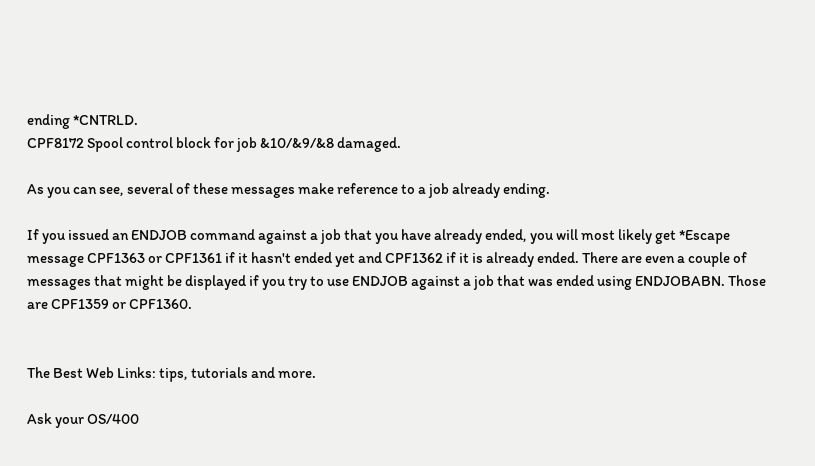ending *CNTRLD.
CPF8172 Spool control block for job &10/&9/&8 damaged.

As you can see, several of these messages make reference to a job already ending.

If you issued an ENDJOB command against a job that you have already ended, you will most likely get *Escape message CPF1363 or CPF1361 if it hasn't ended yet and CPF1362 if it is already ended. There are even a couple of messages that might be displayed if you try to use ENDJOB against a job that was ended using ENDJOBABN. Those are CPF1359 or CPF1360.


The Best Web Links: tips, tutorials and more.

Ask your OS/400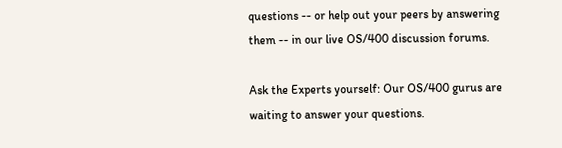questions -- or help out your peers by answering them -- in our live OS/400 discussion forums.

Ask the Experts yourself: Our OS/400 gurus are waiting to answer your questions.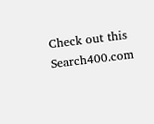Check out this Search400.com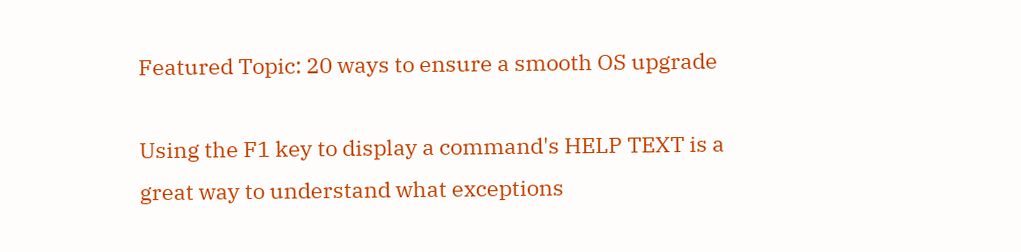Featured Topic: 20 ways to ensure a smooth OS upgrade

Using the F1 key to display a command's HELP TEXT is a great way to understand what exceptions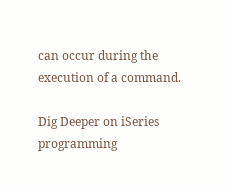can occur during the execution of a command.

Dig Deeper on iSeries programming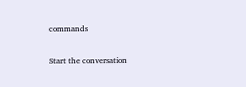commands

Start the conversation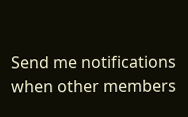Send me notifications when other members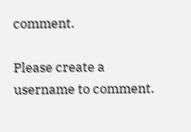comment.

Please create a username to comment.